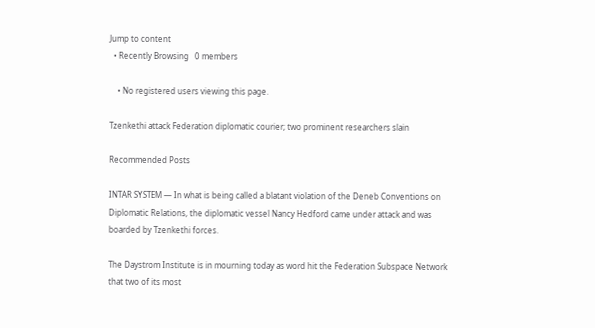Jump to content
  • Recently Browsing   0 members

    • No registered users viewing this page.

Tzenkethi attack Federation diplomatic courier; two prominent researchers slain

Recommended Posts

INTAR SYSTEM — In what is being called a blatant violation of the Deneb Conventions on Diplomatic Relations, the diplomatic vessel Nancy Hedford came under attack and was boarded by Tzenkethi forces.

The Daystrom Institute is in mourning today as word hit the Federation Subspace Network that two of its most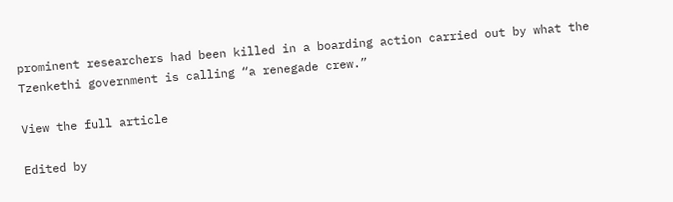prominent researchers had been killed in a boarding action carried out by what the Tzenkethi government is calling “a renegade crew.”

View the full article

Edited by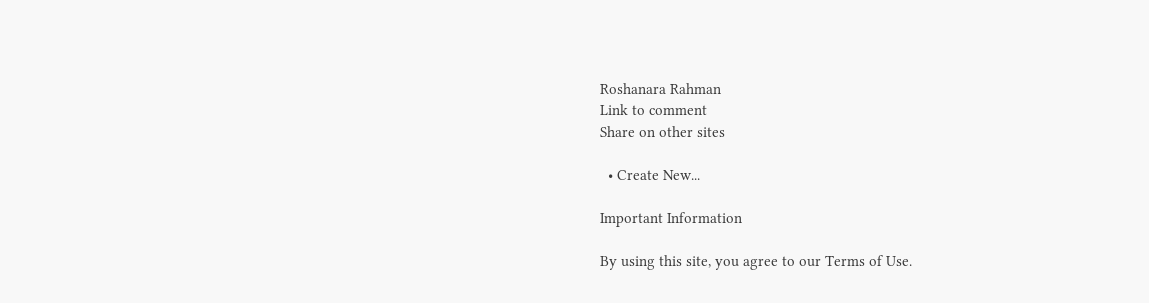Roshanara Rahman
Link to comment
Share on other sites

  • Create New...

Important Information

By using this site, you agree to our Terms of Use.